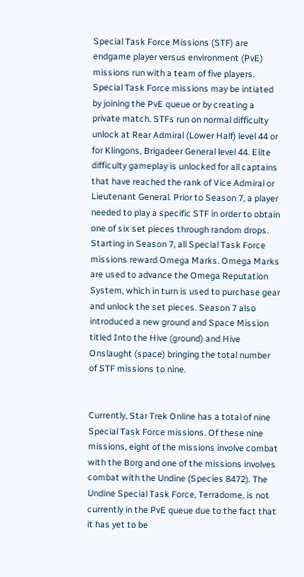Special Task Force Missions (STF) are endgame player versus environment (PvE) missions run with a team of five players. Special Task Force missions may be intiated by joining the PvE queue or by creating a private match. STFs run on normal difficulty unlock at Rear Admiral (Lower Half) level 44 or for Klingons, Brigadeer General level 44. Elite difficulty gameplay is unlocked for all captains that have reached the rank of Vice Admiral or Lieutenant General. Prior to Season 7, a player needed to play a specific STF in order to obtain one of six set pieces through random drops. Starting in Season 7, all Special Task Force missions reward Omega Marks. Omega Marks are used to advance the Omega Reputation System, which in turn is used to purchase gear and unlock the set pieces. Season 7 also introduced a new ground and Space Mission titled Into the Hive (ground) and Hive Onslaught (space) bringing the total number of STF missions to nine.


Currently, Star Trek Online has a total of nine Special Task Force missions. Of these nine missions, eight of the missions involve combat with the Borg and one of the missions involves combat with the Undine (Species 8472). The Undine Special Task Force, Terradome, is not currently in the PvE queue due to the fact that it has yet to be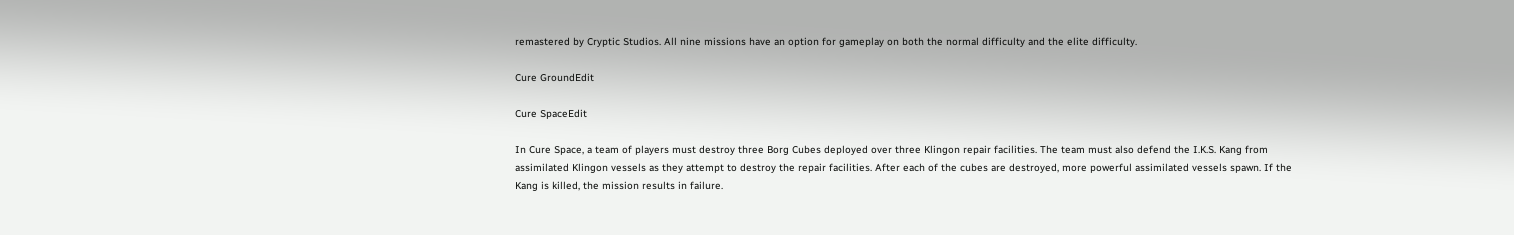remastered by Cryptic Studios. All nine missions have an option for gameplay on both the normal difficulty and the elite difficulty.

Cure GroundEdit

Cure SpaceEdit

In Cure Space, a team of players must destroy three Borg Cubes deployed over three Klingon repair facilities. The team must also defend the I.K.S. Kang from assimilated Klingon vessels as they attempt to destroy the repair facilities. After each of the cubes are destroyed, more powerful assimilated vessels spawn. If the Kang is killed, the mission results in failure.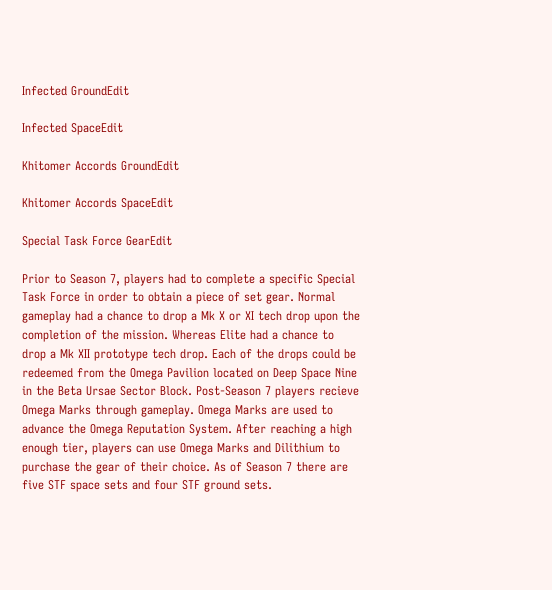Infected GroundEdit

Infected SpaceEdit

Khitomer Accords GroundEdit

Khitomer Accords SpaceEdit

Special Task Force GearEdit

Prior to Season 7, players had to complete a specific Special Task Force in order to obtain a piece of set gear. Normal gameplay had a chance to drop a Mk X or XI tech drop upon the completion of the mission. Whereas Elite had a chance to drop a Mk XII prototype tech drop. Each of the drops could be redeemed from the Omega Pavilion located on Deep Space Nine in the Beta Ursae Sector Block. Post-Season 7 players recieve Omega Marks through gameplay. Omega Marks are used to advance the Omega Reputation System. After reaching a high enough tier, players can use Omega Marks and Dilithium to purchase the gear of their choice. As of Season 7 there are five STF space sets and four STF ground sets.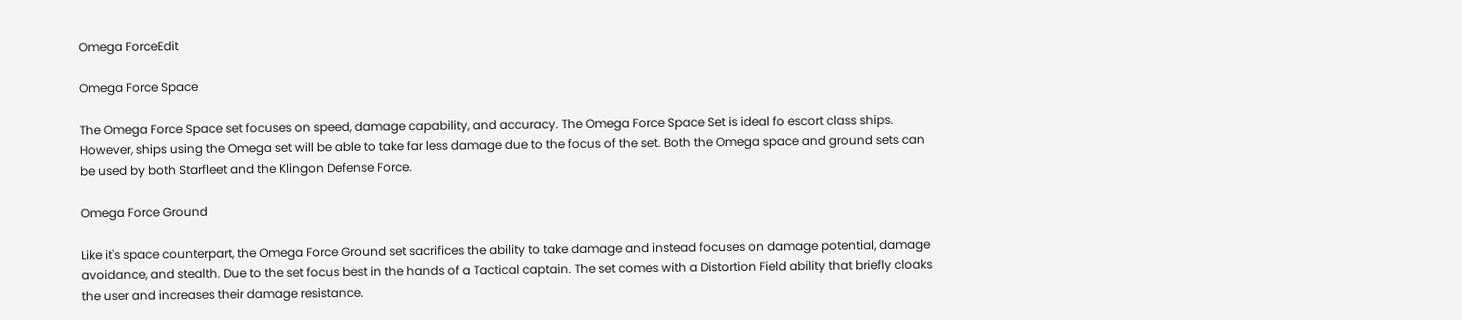Omega ForceEdit

Omega Force Space

The Omega Force Space set focuses on speed, damage capability, and accuracy. The Omega Force Space Set is ideal fo escort class ships. However, ships using the Omega set will be able to take far less damage due to the focus of the set. Both the Omega space and ground sets can be used by both Starfleet and the Klingon Defense Force.

Omega Force Ground

Like it's space counterpart, the Omega Force Ground set sacrifices the ability to take damage and instead focuses on damage potential, damage avoidance, and stealth. Due to the set focus best in the hands of a Tactical captain. The set comes with a Distortion Field ability that briefly cloaks the user and increases their damage resistance.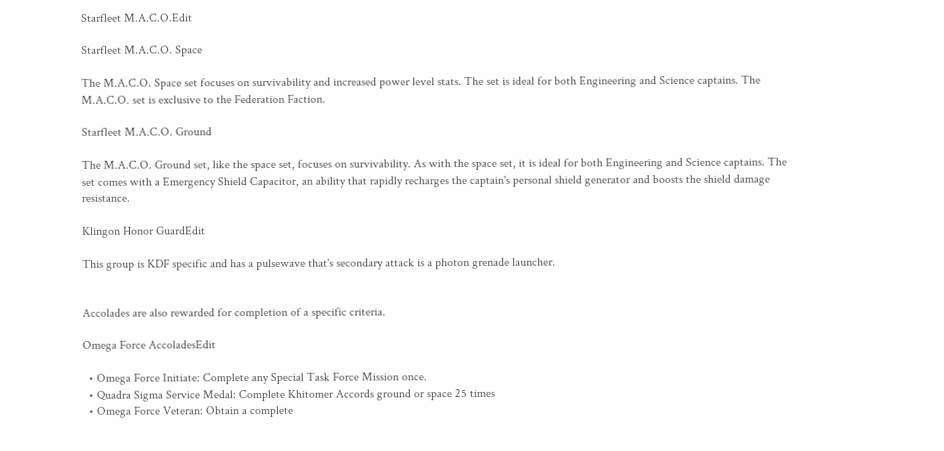Starfleet M.A.C.O.Edit

Starfleet M.A.C.O. Space

The M.A.C.O. Space set focuses on survivability and increased power level stats. The set is ideal for both Engineering and Science captains. The M.A.C.O. set is exclusive to the Federation Faction.

Starfleet M.A.C.O. Ground

The M.A.C.O. Ground set, like the space set, focuses on survivability. As with the space set, it is ideal for both Engineering and Science captains. The set comes with a Emergency Shield Capacitor, an ability that rapidly recharges the captain's personal shield generator and boosts the shield damage resistance.

Klingon Honor GuardEdit

This group is KDF specific and has a pulsewave that's secondary attack is a photon grenade launcher.


Accolades are also rewarded for completion of a specific criteria.

Omega Force AccoladesEdit

  • Omega Force Initiate: Complete any Special Task Force Mission once.
  • Quadra Sigma Service Medal: Complete Khitomer Accords ground or space 25 times
  • Omega Force Veteran: Obtain a complete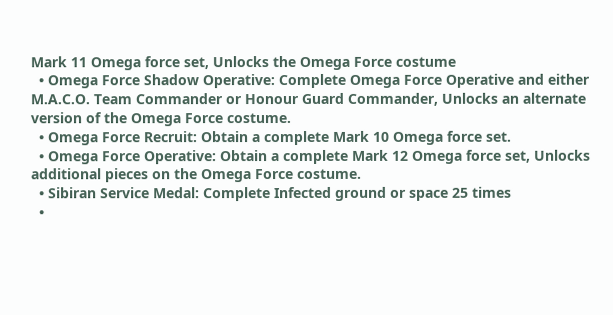Mark 11 Omega force set, Unlocks the Omega Force costume
  • Omega Force Shadow Operative: Complete Omega Force Operative and either M.A.C.O. Team Commander or Honour Guard Commander, Unlocks an alternate version of the Omega Force costume.
  • Omega Force Recruit: Obtain a complete Mark 10 Omega force set.
  • Omega Force Operative: Obtain a complete Mark 12 Omega force set, Unlocks additional pieces on the Omega Force costume.
  • Sibiran Service Medal: Complete Infected ground or space 25 times
  •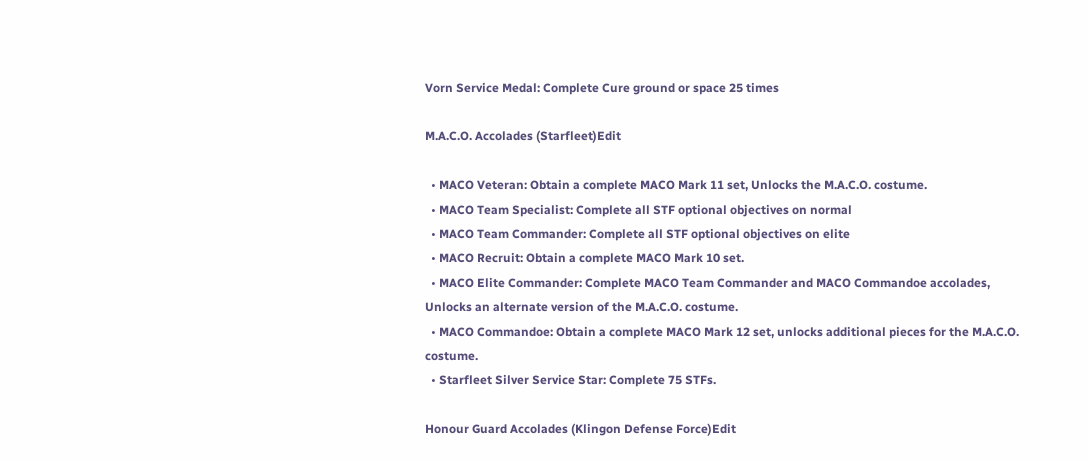Vorn Service Medal: Complete Cure ground or space 25 times

M.A.C.O. Accolades (Starfleet)Edit

  • MACO Veteran: Obtain a complete MACO Mark 11 set, Unlocks the M.A.C.O. costume.
  • MACO Team Specialist: Complete all STF optional objectives on normal
  • MACO Team Commander: Complete all STF optional objectives on elite
  • MACO Recruit: Obtain a complete MACO Mark 10 set.
  • MACO Elite Commander: Complete MACO Team Commander and MACO Commandoe accolades, Unlocks an alternate version of the M.A.C.O. costume.
  • MACO Commandoe: Obtain a complete MACO Mark 12 set, unlocks additional pieces for the M.A.C.O. costume.
  • Starfleet Silver Service Star: Complete 75 STFs.

Honour Guard Accolades (Klingon Defense Force)Edit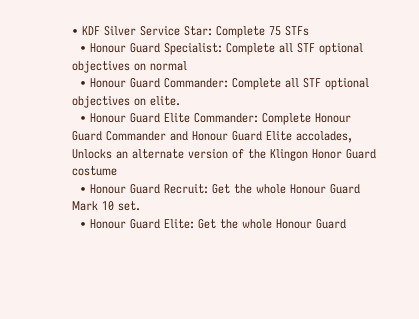• KDF Silver Service Star: Complete 75 STFs
  • Honour Guard Specialist: Complete all STF optional objectives on normal
  • Honour Guard Commander: Complete all STF optional objectives on elite.
  • Honour Guard Elite Commander: Complete Honour Guard Commander and Honour Guard Elite accolades, Unlocks an alternate version of the Klingon Honor Guard costume
  • Honour Guard Recruit: Get the whole Honour Guard Mark 10 set.
  • Honour Guard Elite: Get the whole Honour Guard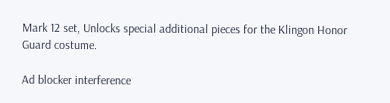Mark 12 set, Unlocks special additional pieces for the Klingon Honor Guard costume.

Ad blocker interference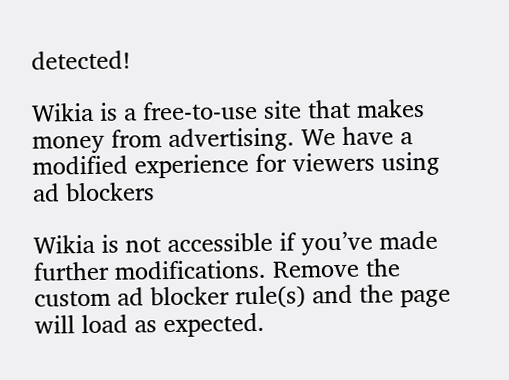detected!

Wikia is a free-to-use site that makes money from advertising. We have a modified experience for viewers using ad blockers

Wikia is not accessible if you’ve made further modifications. Remove the custom ad blocker rule(s) and the page will load as expected.